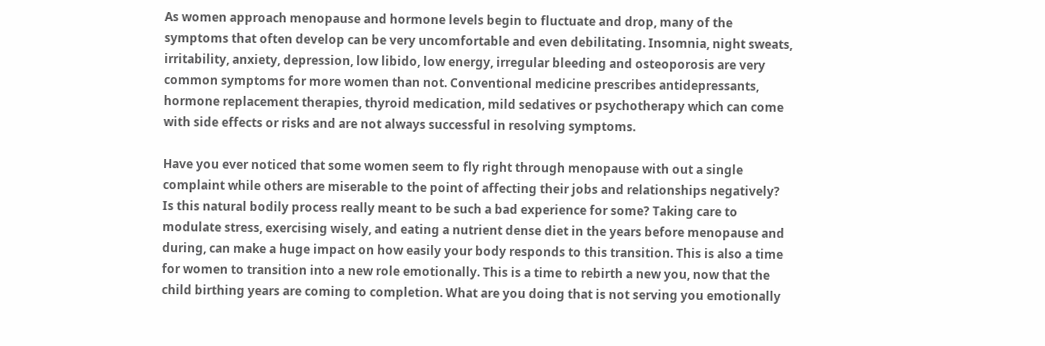As women approach menopause and hormone levels begin to fluctuate and drop, many of the symptoms that often develop can be very uncomfortable and even debilitating. Insomnia, night sweats, irritability, anxiety, depression, low libido, low energy, irregular bleeding and osteoporosis are very common symptoms for more women than not. Conventional medicine prescribes antidepressants, hormone replacement therapies, thyroid medication, mild sedatives or psychotherapy which can come with side effects or risks and are not always successful in resolving symptoms.

Have you ever noticed that some women seem to fly right through menopause with out a single complaint while others are miserable to the point of affecting their jobs and relationships negatively? Is this natural bodily process really meant to be such a bad experience for some? Taking care to modulate stress, exercising wisely, and eating a nutrient dense diet in the years before menopause and during, can make a huge impact on how easily your body responds to this transition. This is also a time for women to transition into a new role emotionally. This is a time to rebirth a new you, now that the child birthing years are coming to completion. What are you doing that is not serving you emotionally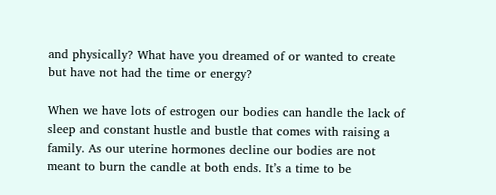and physically? What have you dreamed of or wanted to create but have not had the time or energy?

When we have lots of estrogen our bodies can handle the lack of sleep and constant hustle and bustle that comes with raising a family. As our uterine hormones decline our bodies are not meant to burn the candle at both ends. It’s a time to be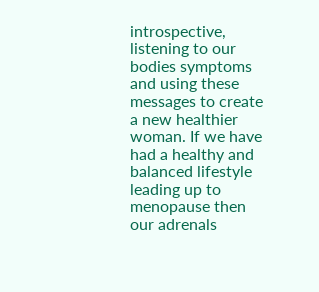introspective, listening to our bodies symptoms and using these messages to create a new healthier woman. If we have had a healthy and balanced lifestyle leading up to menopause then our adrenals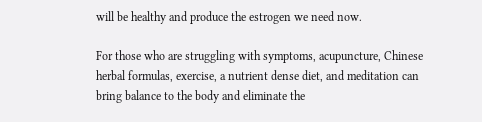will be healthy and produce the estrogen we need now.

For those who are struggling with symptoms, acupuncture, Chinese herbal formulas, exercise, a nutrient dense diet, and meditation can bring balance to the body and eliminate the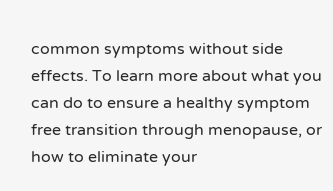common symptoms without side effects. To learn more about what you can do to ensure a healthy symptom free transition through menopause, or how to eliminate your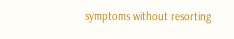symptoms without resorting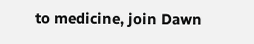to medicine, join Dawn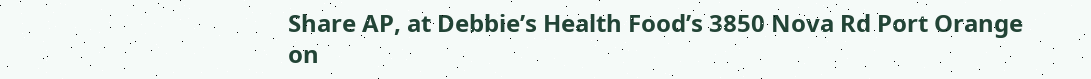Share AP, at Debbie’s Health Food’s 3850 Nova Rd Port Orange on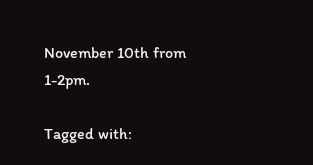November 10th from 1-2pm.

Tagged with: